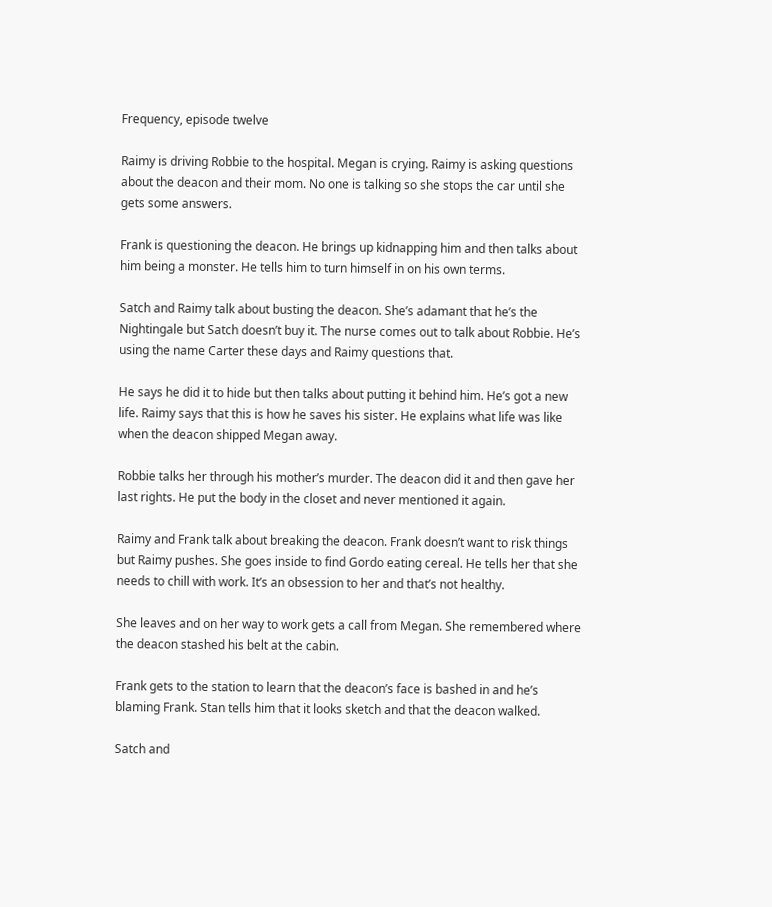Frequency, episode twelve

Raimy is driving Robbie to the hospital. Megan is crying. Raimy is asking questions about the deacon and their mom. No one is talking so she stops the car until she gets some answers.

Frank is questioning the deacon. He brings up kidnapping him and then talks about him being a monster. He tells him to turn himself in on his own terms.

Satch and Raimy talk about busting the deacon. She’s adamant that he’s the Nightingale but Satch doesn’t buy it. The nurse comes out to talk about Robbie. He’s using the name Carter these days and Raimy questions that.

He says he did it to hide but then talks about putting it behind him. He’s got a new life. Raimy says that this is how he saves his sister. He explains what life was like when the deacon shipped Megan away.

Robbie talks her through his mother’s murder. The deacon did it and then gave her last rights. He put the body in the closet and never mentioned it again.

Raimy and Frank talk about breaking the deacon. Frank doesn’t want to risk things but Raimy pushes. She goes inside to find Gordo eating cereal. He tells her that she needs to chill with work. It’s an obsession to her and that’s not healthy.

She leaves and on her way to work gets a call from Megan. She remembered where the deacon stashed his belt at the cabin.

Frank gets to the station to learn that the deacon’s face is bashed in and he’s blaming Frank. Stan tells him that it looks sketch and that the deacon walked.

Satch and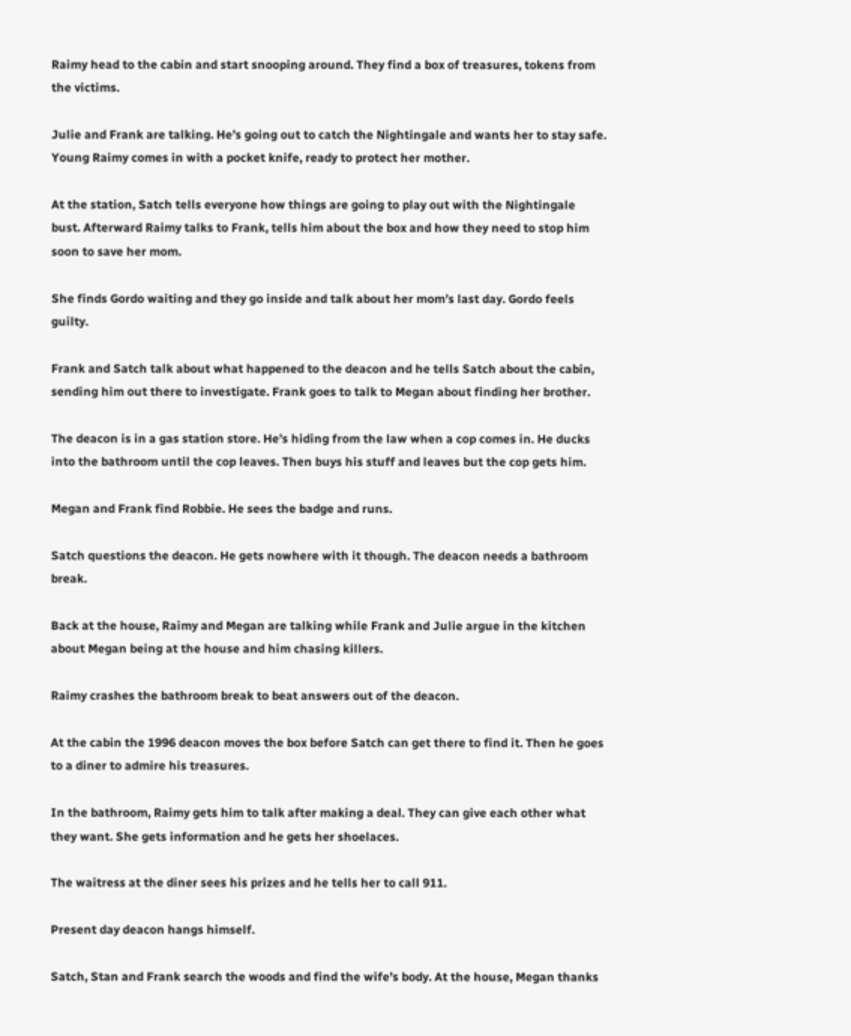Raimy head to the cabin and start snooping around. They find a box of treasures, tokens from the victims.

Julie and Frank are talking. He’s going out to catch the Nightingale and wants her to stay safe. Young Raimy comes in with a pocket knife, ready to protect her mother.

At the station, Satch tells everyone how things are going to play out with the Nightingale bust. Afterward Raimy talks to Frank, tells him about the box and how they need to stop him soon to save her mom.

She finds Gordo waiting and they go inside and talk about her mom’s last day. Gordo feels guilty.

Frank and Satch talk about what happened to the deacon and he tells Satch about the cabin, sending him out there to investigate. Frank goes to talk to Megan about finding her brother.

The deacon is in a gas station store. He’s hiding from the law when a cop comes in. He ducks into the bathroom until the cop leaves. Then buys his stuff and leaves but the cop gets him.

Megan and Frank find Robbie. He sees the badge and runs.

Satch questions the deacon. He gets nowhere with it though. The deacon needs a bathroom break.

Back at the house, Raimy and Megan are talking while Frank and Julie argue in the kitchen about Megan being at the house and him chasing killers.

Raimy crashes the bathroom break to beat answers out of the deacon.

At the cabin the 1996 deacon moves the box before Satch can get there to find it. Then he goes to a diner to admire his treasures.

In the bathroom, Raimy gets him to talk after making a deal. They can give each other what they want. She gets information and he gets her shoelaces.

The waitress at the diner sees his prizes and he tells her to call 911.

Present day deacon hangs himself.

Satch, Stan and Frank search the woods and find the wife’s body. At the house, Megan thanks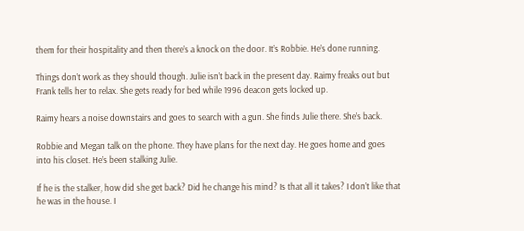them for their hospitality and then there’s a knock on the door. It’s Robbie. He’s done running.

Things don’t work as they should though. Julie isn’t back in the present day. Raimy freaks out but Frank tells her to relax. She gets ready for bed while 1996 deacon gets locked up.

Raimy hears a noise downstairs and goes to search with a gun. She finds Julie there. She’s back.

Robbie and Megan talk on the phone. They have plans for the next day. He goes home and goes into his closet. He’s been stalking Julie.

If he is the stalker, how did she get back? Did he change his mind? Is that all it takes? I don’t like that he was in the house. I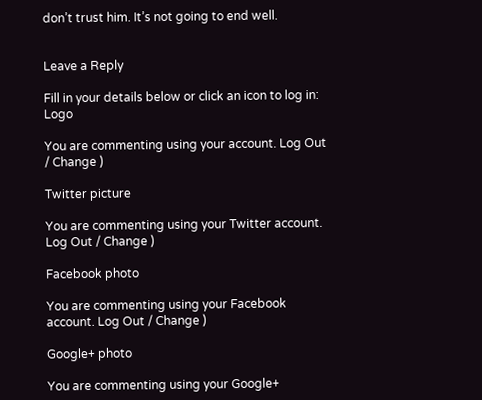don’t trust him. It’s not going to end well.


Leave a Reply

Fill in your details below or click an icon to log in: Logo

You are commenting using your account. Log Out / Change )

Twitter picture

You are commenting using your Twitter account. Log Out / Change )

Facebook photo

You are commenting using your Facebook account. Log Out / Change )

Google+ photo

You are commenting using your Google+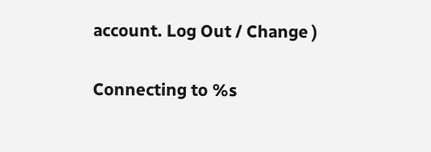account. Log Out / Change )

Connecting to %s